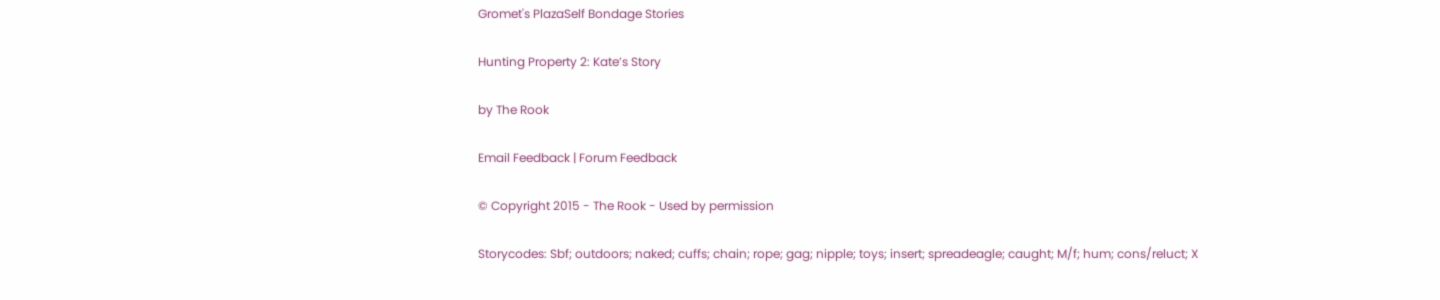Gromet's PlazaSelf Bondage Stories

Hunting Property 2: Kate’s Story

by The Rook

Email Feedback | Forum Feedback

© Copyright 2015 - The Rook - Used by permission

Storycodes: Sbf; outdoors; naked; cuffs; chain; rope; gag; nipple; toys; insert; spreadeagle; caught; M/f; hum; cons/reluct; X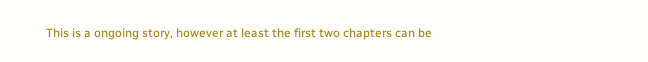This is a ongoing story, however at least the first two chapters can be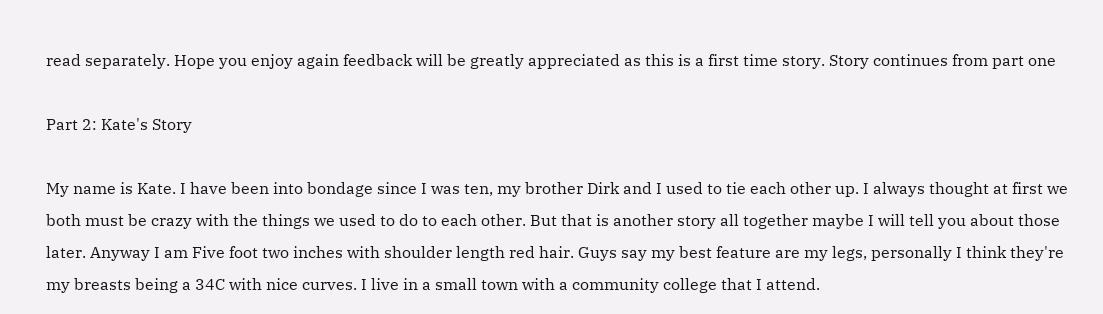read separately. Hope you enjoy again feedback will be greatly appreciated as this is a first time story. Story continues from part one

Part 2: Kate's Story

My name is Kate. I have been into bondage since I was ten, my brother Dirk and I used to tie each other up. I always thought at first we both must be crazy with the things we used to do to each other. But that is another story all together maybe I will tell you about those later. Anyway I am Five foot two inches with shoulder length red hair. Guys say my best feature are my legs, personally I think they're my breasts being a 34C with nice curves. I live in a small town with a community college that I attend.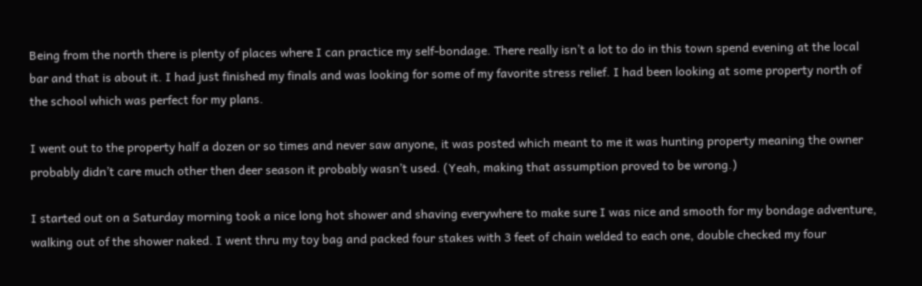Being from the north there is plenty of places where I can practice my self-bondage. There really isn’t a lot to do in this town spend evening at the local bar and that is about it. I had just finished my finals and was looking for some of my favorite stress relief. I had been looking at some property north of the school which was perfect for my plans.

I went out to the property half a dozen or so times and never saw anyone, it was posted which meant to me it was hunting property meaning the owner probably didn’t care much other then deer season it probably wasn’t used. (Yeah, making that assumption proved to be wrong.)

I started out on a Saturday morning took a nice long hot shower and shaving everywhere to make sure I was nice and smooth for my bondage adventure, walking out of the shower naked. I went thru my toy bag and packed four stakes with 3 feet of chain welded to each one, double checked my four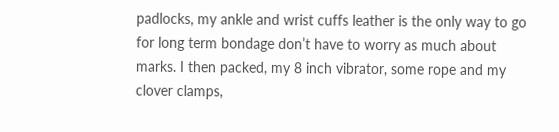padlocks, my ankle and wrist cuffs leather is the only way to go for long term bondage don’t have to worry as much about marks. I then packed, my 8 inch vibrator, some rope and my clover clamps,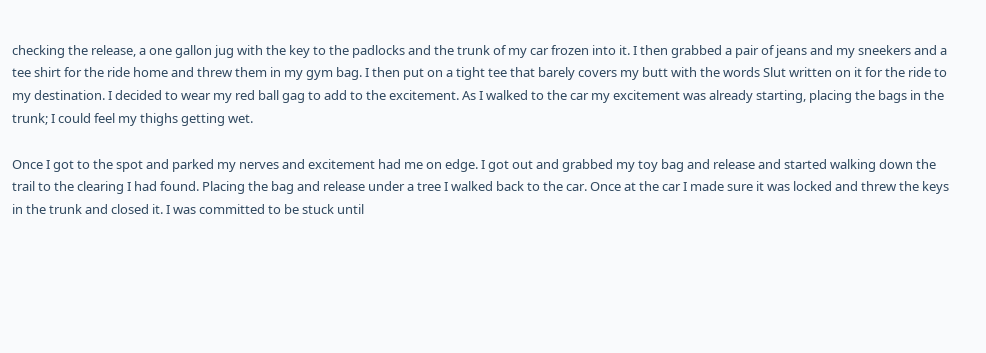checking the release, a one gallon jug with the key to the padlocks and the trunk of my car frozen into it. I then grabbed a pair of jeans and my sneekers and a tee shirt for the ride home and threw them in my gym bag. I then put on a tight tee that barely covers my butt with the words Slut written on it for the ride to my destination. I decided to wear my red ball gag to add to the excitement. As I walked to the car my excitement was already starting, placing the bags in the trunk; I could feel my thighs getting wet.

Once I got to the spot and parked my nerves and excitement had me on edge. I got out and grabbed my toy bag and release and started walking down the trail to the clearing I had found. Placing the bag and release under a tree I walked back to the car. Once at the car I made sure it was locked and threw the keys in the trunk and closed it. I was committed to be stuck until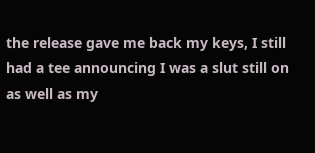the release gave me back my keys, I still had a tee announcing I was a slut still on as well as my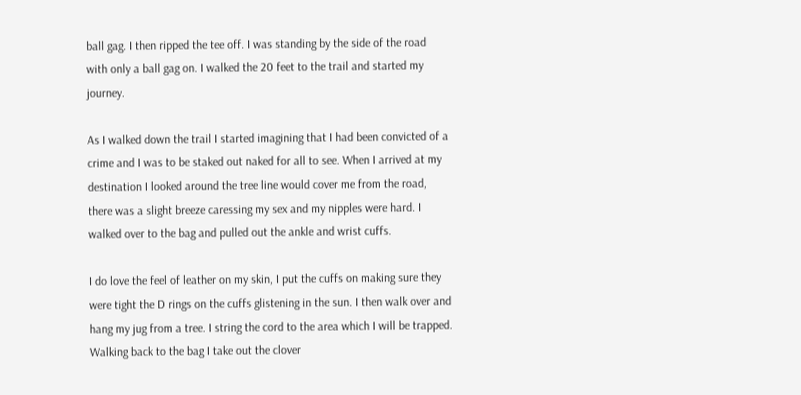ball gag. I then ripped the tee off. I was standing by the side of the road with only a ball gag on. I walked the 20 feet to the trail and started my journey.

As I walked down the trail I started imagining that I had been convicted of a crime and I was to be staked out naked for all to see. When I arrived at my destination I looked around the tree line would cover me from the road, there was a slight breeze caressing my sex and my nipples were hard. I walked over to the bag and pulled out the ankle and wrist cuffs.

I do love the feel of leather on my skin, I put the cuffs on making sure they were tight the D rings on the cuffs glistening in the sun. I then walk over and hang my jug from a tree. I string the cord to the area which I will be trapped. Walking back to the bag I take out the clover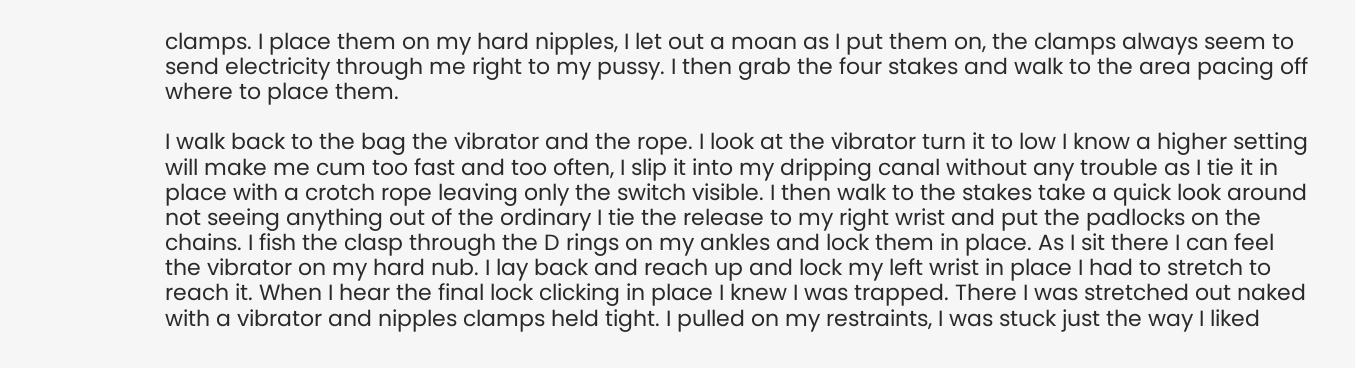clamps. I place them on my hard nipples, I let out a moan as I put them on, the clamps always seem to send electricity through me right to my pussy. I then grab the four stakes and walk to the area pacing off where to place them.

I walk back to the bag the vibrator and the rope. I look at the vibrator turn it to low I know a higher setting will make me cum too fast and too often, I slip it into my dripping canal without any trouble as I tie it in place with a crotch rope leaving only the switch visible. I then walk to the stakes take a quick look around not seeing anything out of the ordinary I tie the release to my right wrist and put the padlocks on the chains. I fish the clasp through the D rings on my ankles and lock them in place. As I sit there I can feel the vibrator on my hard nub. I lay back and reach up and lock my left wrist in place I had to stretch to reach it. When I hear the final lock clicking in place I knew I was trapped. There I was stretched out naked with a vibrator and nipples clamps held tight. I pulled on my restraints, I was stuck just the way I liked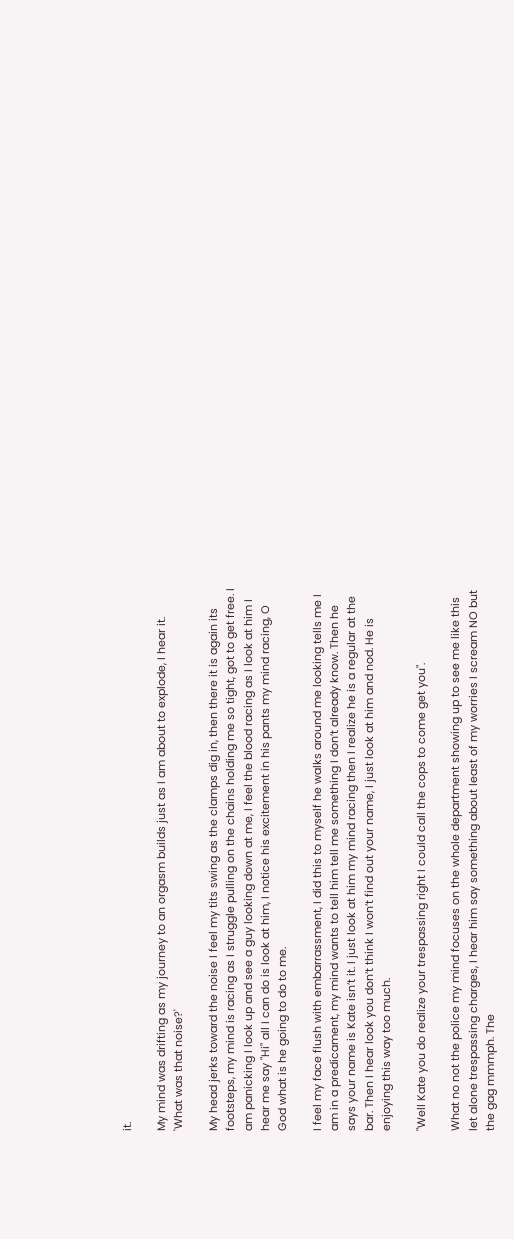it.

My mind was drifting as my journey to an orgasm builds just as I am about to explode, I hear it. 'What was that noise?'

My head jerks toward the noise I feel my tits swing as the clamps dig in, then there it is again its footsteps, my mind is racing as I struggle pulling on the chains holding me so tight, got to get free. I am panicking I look up and see a guy looking down at me, I feel the blood racing as I look at him I hear me say "Hi" all I can do is look at him, I notice his excitement in his pants my mind racing, O God what is he going to do to me.

I feel my face flush with embarrassment, I did this to myself he walks around me looking tells me I am in a predicament, my mind wants to tell him tell me something I don’t already know. Then he says your name is Kate isn’t it. I just look at him my mind racing then I realize he is a regular at the bar. Then I hear look you don’t think I won’t find out your name, I just look at him and nod. He is enjoying this way too much.

"Well Kate you do realize your trespassing right I could call the cops to come get you".

What no not the police my mind focuses on the whole department showing up to see me like this let alone trespassing charges, I hear him say something about least of my worries I scream NO but the gag mmmph. The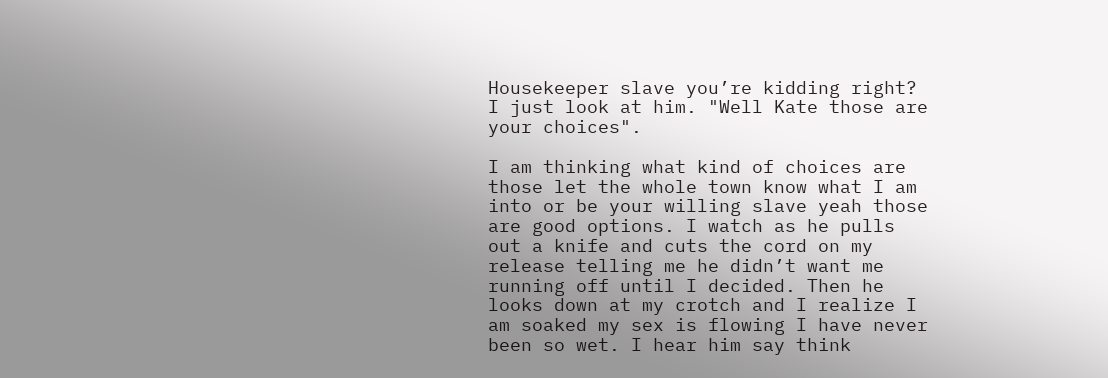Housekeeper slave you’re kidding right? I just look at him. "Well Kate those are your choices".

I am thinking what kind of choices are those let the whole town know what I am into or be your willing slave yeah those are good options. I watch as he pulls out a knife and cuts the cord on my release telling me he didn’t want me running off until I decided. Then he looks down at my crotch and I realize I am soaked my sex is flowing I have never been so wet. I hear him say think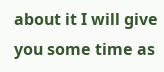about it I will give you some time as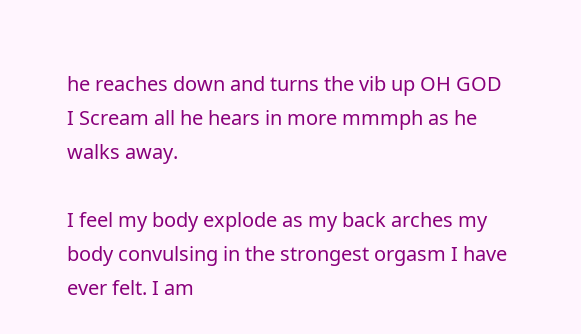he reaches down and turns the vib up OH GOD I Scream all he hears in more mmmph as he walks away.

I feel my body explode as my back arches my body convulsing in the strongest orgasm I have ever felt. I am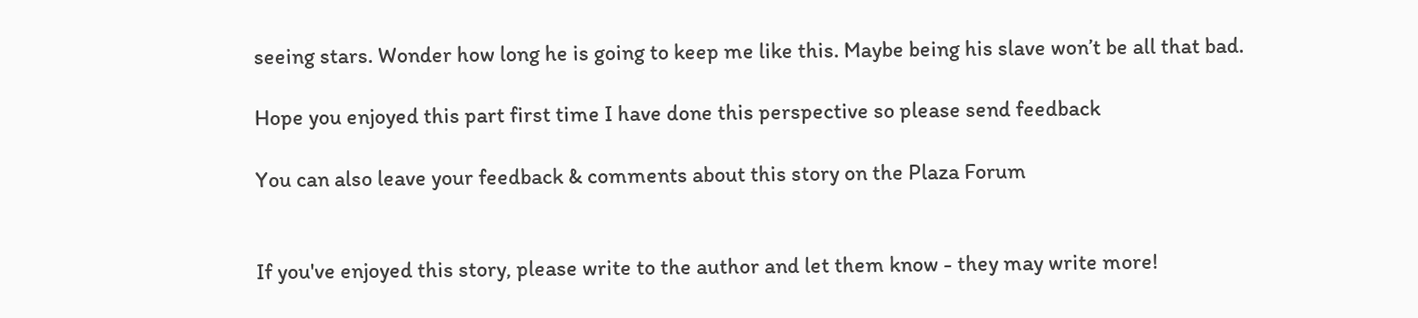seeing stars. Wonder how long he is going to keep me like this. Maybe being his slave won’t be all that bad.

Hope you enjoyed this part first time I have done this perspective so please send feedback

You can also leave your feedback & comments about this story on the Plaza Forum


If you've enjoyed this story, please write to the author and let them know - they may write more!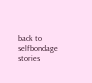back to
selfbondage stories